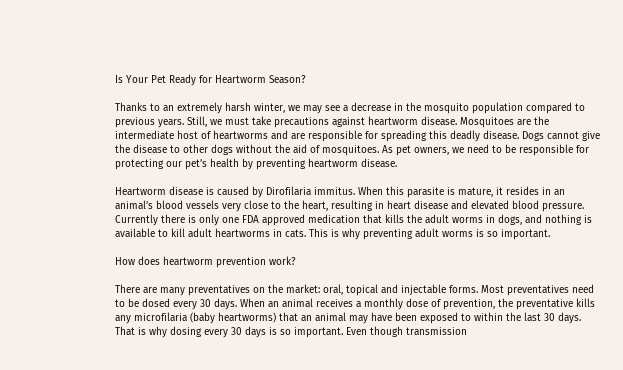Is Your Pet Ready for Heartworm Season?

Thanks to an extremely harsh winter, we may see a decrease in the mosquito population compared to previous years. Still, we must take precautions against heartworm disease. Mosquitoes are the intermediate host of heartworms and are responsible for spreading this deadly disease. Dogs cannot give the disease to other dogs without the aid of mosquitoes. As pet owners, we need to be responsible for protecting our pet’s health by preventing heartworm disease.

Heartworm disease is caused by Dirofilaria immitus. When this parasite is mature, it resides in an animal’s blood vessels very close to the heart, resulting in heart disease and elevated blood pressure. Currently there is only one FDA approved medication that kills the adult worms in dogs, and nothing is available to kill adult heartworms in cats. This is why preventing adult worms is so important.

How does heartworm prevention work?

There are many preventatives on the market: oral, topical and injectable forms. Most preventatives need to be dosed every 30 days. When an animal receives a monthly dose of prevention, the preventative kills any microfilaria (baby heartworms) that an animal may have been exposed to within the last 30 days. That is why dosing every 30 days is so important. Even though transmission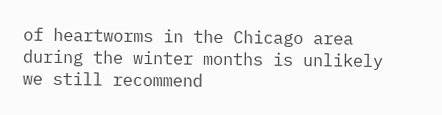of heartworms in the Chicago area during the winter months is unlikely we still recommend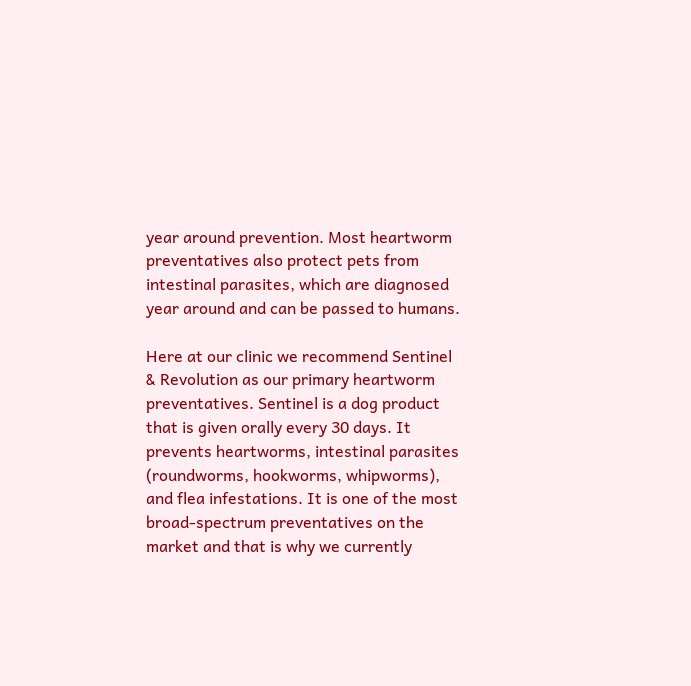year around prevention. Most heartworm preventatives also protect pets from intestinal parasites, which are diagnosed year around and can be passed to humans.

Here at our clinic we recommend Sentinel & Revolution as our primary heartworm preventatives. Sentinel is a dog product that is given orally every 30 days. It prevents heartworms, intestinal parasites (roundworms, hookworms, whipworms), and flea infestations. It is one of the most broad-spectrum preventatives on the market and that is why we currently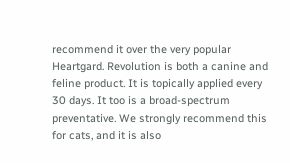recommend it over the very popular Heartgard. Revolution is both a canine and feline product. It is topically applied every 30 days. It too is a broad-spectrum preventative. We strongly recommend this for cats, and it is also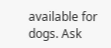available for dogs. Ask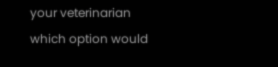your veterinarian which option would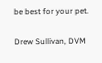be best for your pet.


Drew Sullivan, DVM